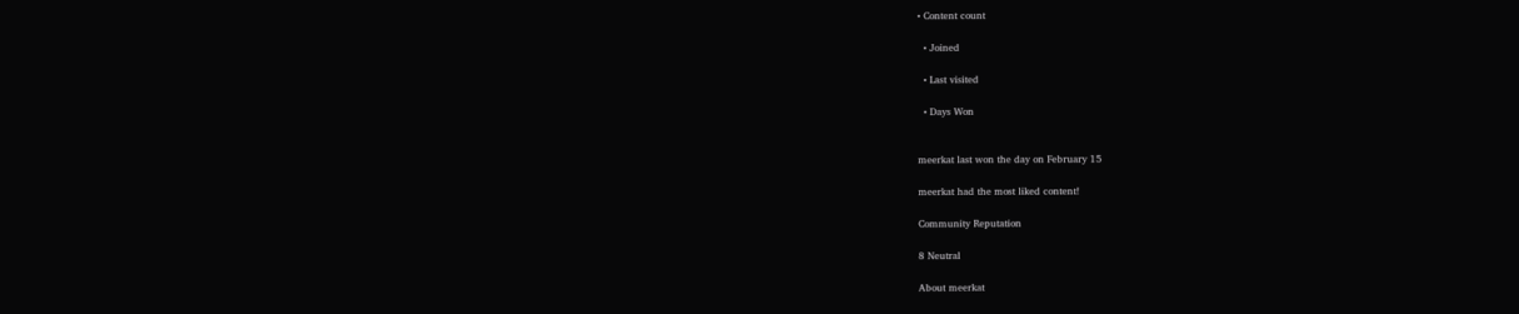• Content count

  • Joined

  • Last visited

  • Days Won


meerkat last won the day on February 15

meerkat had the most liked content!

Community Reputation

8 Neutral

About meerkat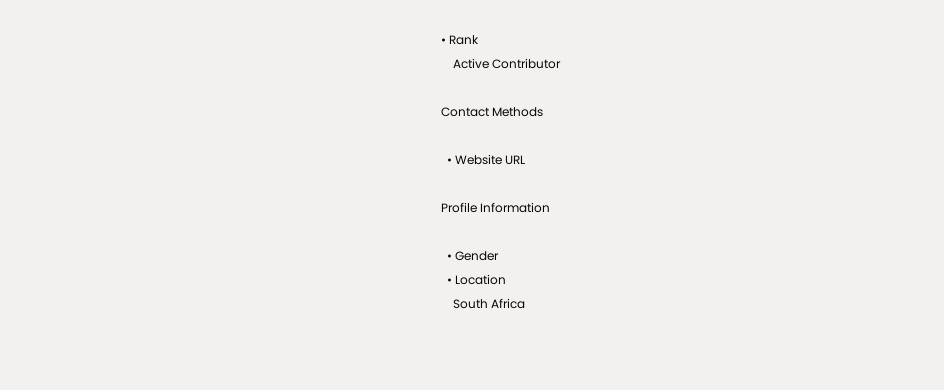• Rank
    Active Contributor

Contact Methods

  • Website URL

Profile Information

  • Gender
  • Location
    South Africa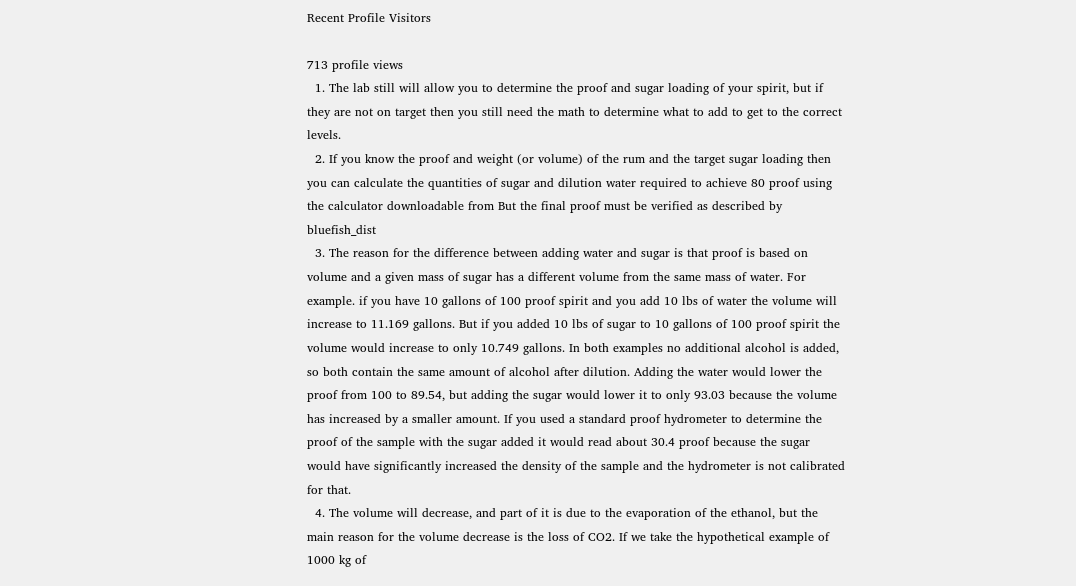Recent Profile Visitors

713 profile views
  1. The lab still will allow you to determine the proof and sugar loading of your spirit, but if they are not on target then you still need the math to determine what to add to get to the correct levels.
  2. If you know the proof and weight (or volume) of the rum and the target sugar loading then you can calculate the quantities of sugar and dilution water required to achieve 80 proof using the calculator downloadable from But the final proof must be verified as described by bluefish_dist
  3. The reason for the difference between adding water and sugar is that proof is based on volume and a given mass of sugar has a different volume from the same mass of water. For example. if you have 10 gallons of 100 proof spirit and you add 10 lbs of water the volume will increase to 11.169 gallons. But if you added 10 lbs of sugar to 10 gallons of 100 proof spirit the volume would increase to only 10.749 gallons. In both examples no additional alcohol is added, so both contain the same amount of alcohol after dilution. Adding the water would lower the proof from 100 to 89.54, but adding the sugar would lower it to only 93.03 because the volume has increased by a smaller amount. If you used a standard proof hydrometer to determine the proof of the sample with the sugar added it would read about 30.4 proof because the sugar would have significantly increased the density of the sample and the hydrometer is not calibrated for that.
  4. The volume will decrease, and part of it is due to the evaporation of the ethanol, but the main reason for the volume decrease is the loss of CO2. If we take the hypothetical example of 1000 kg of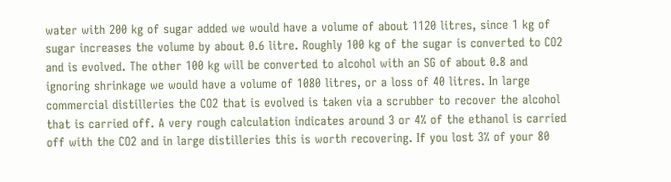water with 200 kg of sugar added we would have a volume of about 1120 litres, since 1 kg of sugar increases the volume by about 0.6 litre. Roughly 100 kg of the sugar is converted to CO2 and is evolved. The other 100 kg will be converted to alcohol with an SG of about 0.8 and ignoring shrinkage we would have a volume of 1080 litres, or a loss of 40 litres. In large commercial distilleries the CO2 that is evolved is taken via a scrubber to recover the alcohol that is carried off. A very rough calculation indicates around 3 or 4% of the ethanol is carried off with the CO2 and in large distilleries this is worth recovering. If you lost 3% of your 80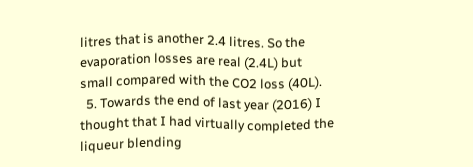litres that is another 2.4 litres. So the evaporation losses are real (2.4L) but small compared with the CO2 loss (40L).
  5. Towards the end of last year (2016) I thought that I had virtually completed the liqueur blending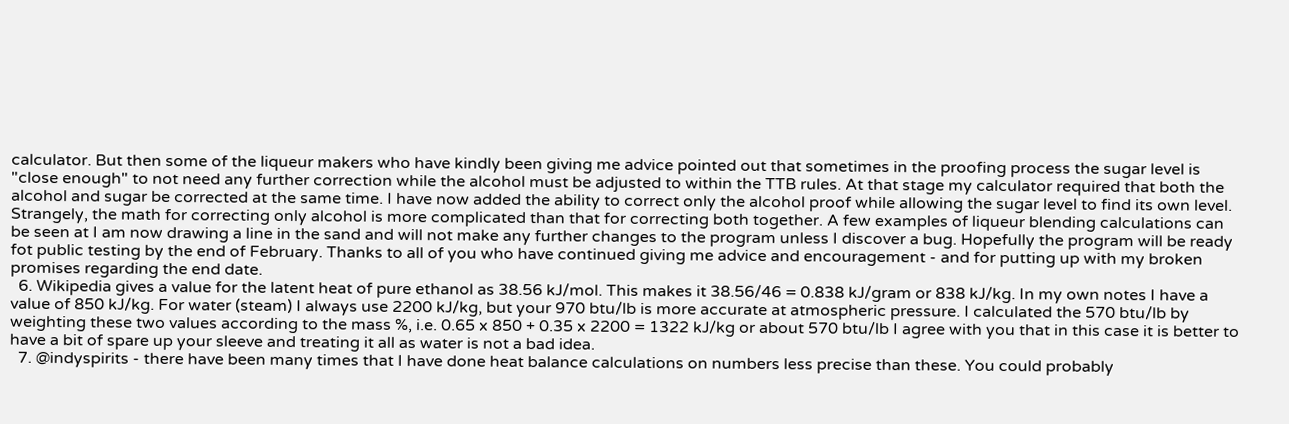calculator. But then some of the liqueur makers who have kindly been giving me advice pointed out that sometimes in the proofing process the sugar level is "close enough" to not need any further correction while the alcohol must be adjusted to within the TTB rules. At that stage my calculator required that both the alcohol and sugar be corrected at the same time. I have now added the ability to correct only the alcohol proof while allowing the sugar level to find its own level. Strangely, the math for correcting only alcohol is more complicated than that for correcting both together. A few examples of liqueur blending calculations can be seen at I am now drawing a line in the sand and will not make any further changes to the program unless I discover a bug. Hopefully the program will be ready fot public testing by the end of February. Thanks to all of you who have continued giving me advice and encouragement - and for putting up with my broken promises regarding the end date.
  6. Wikipedia gives a value for the latent heat of pure ethanol as 38.56 kJ/mol. This makes it 38.56/46 = 0.838 kJ/gram or 838 kJ/kg. In my own notes I have a value of 850 kJ/kg. For water (steam) I always use 2200 kJ/kg, but your 970 btu/lb is more accurate at atmospheric pressure. I calculated the 570 btu/lb by weighting these two values according to the mass %, i.e. 0.65 x 850 + 0.35 x 2200 = 1322 kJ/kg or about 570 btu/lb I agree with you that in this case it is better to have a bit of spare up your sleeve and treating it all as water is not a bad idea.
  7. @indyspirits - there have been many times that I have done heat balance calculations on numbers less precise than these. You could probably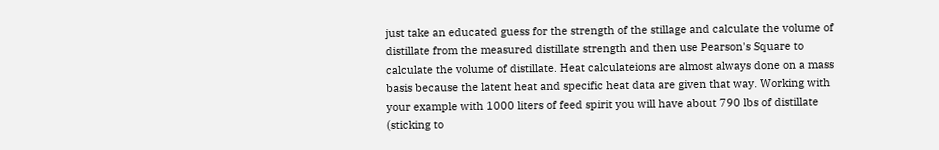just take an educated guess for the strength of the stillage and calculate the volume of distillate from the measured distillate strength and then use Pearson's Square to calculate the volume of distillate. Heat calculateions are almost always done on a mass basis because the latent heat and specific heat data are given that way. Working with your example with 1000 liters of feed spirit you will have about 790 lbs of distillate (sticking to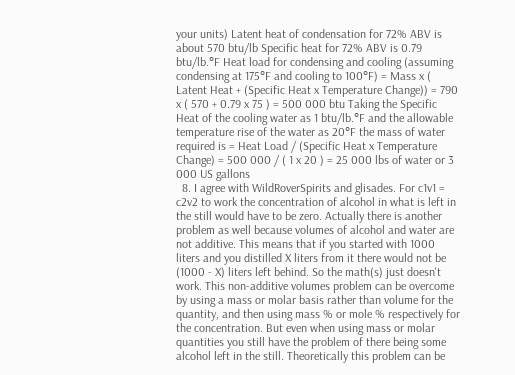your units) Latent heat of condensation for 72% ABV is about 570 btu/lb Specific heat for 72% ABV is 0.79 btu/lb.°F Heat load for condensing and cooling (assuming condensing at 175°F and cooling to 100°F) = Mass x ( Latent Heat + (Specific Heat x Temperature Change)) = 790 x ( 570 + 0.79 x 75 ) = 500 000 btu Taking the Specific Heat of the cooling water as 1 btu/lb.°F and the allowable temperature rise of the water as 20°F the mass of water required is = Heat Load / (Specific Heat x Temperature Change) = 500 000 / ( 1 x 20 ) = 25 000 lbs of water or 3 000 US gallons
  8. I agree with WildRoverSpirits and glisades. For c1v1 = c2v2 to work the concentration of alcohol in what is left in the still would have to be zero. Actually there is another problem as well because volumes of alcohol and water are not additive. This means that if you started with 1000 liters and you distilled X liters from it there would not be (1000 - X) liters left behind. So the math(s) just doesn't work. This non-additive volumes problem can be overcome by using a mass or molar basis rather than volume for the quantity, and then using mass % or mole % respectively for the concentration. But even when using mass or molar quantities you still have the problem of there being some alcohol left in the still. Theoretically this problem can be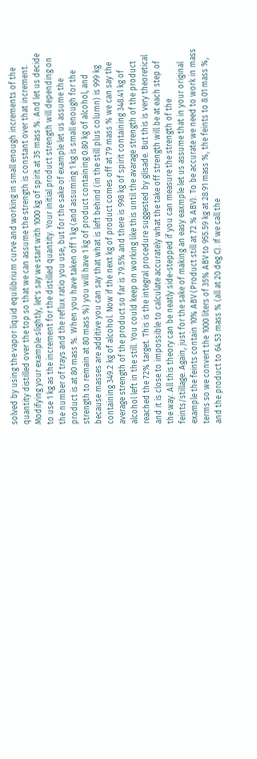solved by using the vapor liquid equilibrium curve and working in small enough increments of the quantity distilled over the top so that we can assume the strength is constant over that increment. Modifying your example slightly, let's say we start with 1000 kg of spirit at 35 mass %. And let us decide to use 1 kg as the increment for the distilled quantity. Your initial product strength will depending on the number of trays and the reflux ratio you use, but for the sake of example let us assume the product is at 80 mass %. When you have taken off 1 kg (and assuming 1 kg is small enough for the strength to remain at 80 mass %) you will have 1 kg of product containing 0.80 kg of alcohol, and because masses are additive you can say that what is left behind (in the still plus column) is 999 kg containing 349.2 kg of alcohol. Now if the next kg of product comes off at 79 mass % we can say the average strength of the product so far is 79.5% and there is 998 kg of spirit containing 348.41 kg of alcohol left in the still. You could keep on working like this until the avarage strength of the product reached the 72% target. This is the integral procedure suggested by glisade. But this is very theoretical and it is close to impossible to calculate accurately what the take off strength will be at each step of the way. All this theory can be neatly side-stepped if you can measure the strength of the feints/stillage. Again, just for the sake of making an easy eaxmple let us assume that in your original example the feints contain 10% ABV (Product still at 72 % ABV). To be accurate we need to work in mass terms so we convert the 1000 liters of 35% ABV to 955.59 kg at 28.91 mass %, the feints to 8.01 mass %, and the product to 64.53 mass % (all at 20 deg C). If we call the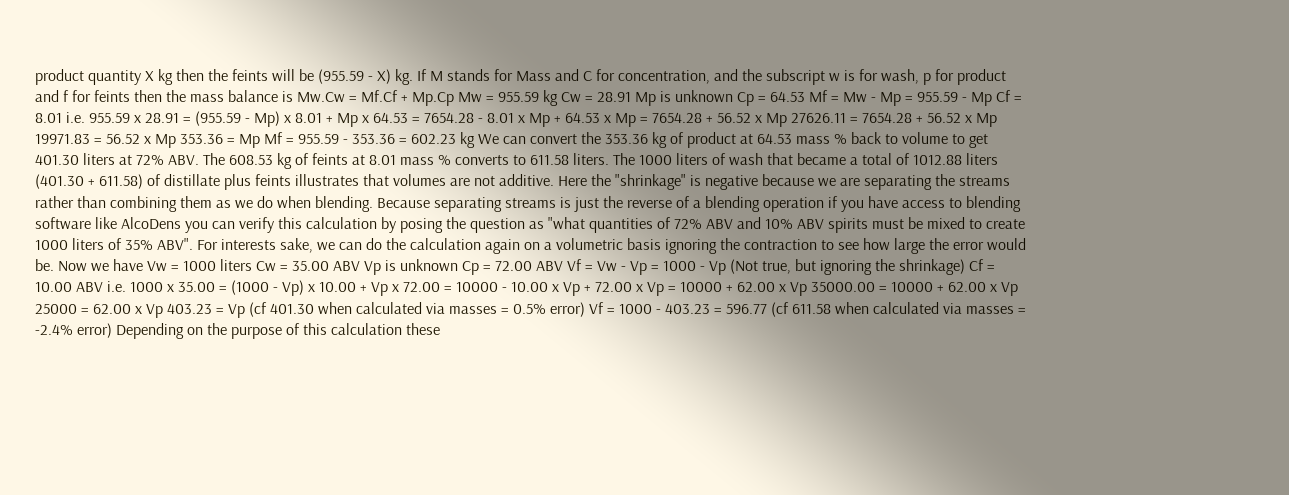product quantity X kg then the feints will be (955.59 - X) kg. If M stands for Mass and C for concentration, and the subscript w is for wash, p for product and f for feints then the mass balance is Mw.Cw = Mf.Cf + Mp.Cp Mw = 955.59 kg Cw = 28.91 Mp is unknown Cp = 64.53 Mf = Mw - Mp = 955.59 - Mp Cf = 8.01 i.e. 955.59 x 28.91 = (955.59 - Mp) x 8.01 + Mp x 64.53 = 7654.28 - 8.01 x Mp + 64.53 x Mp = 7654.28 + 56.52 x Mp 27626.11 = 7654.28 + 56.52 x Mp 19971.83 = 56.52 x Mp 353.36 = Mp Mf = 955.59 - 353.36 = 602.23 kg We can convert the 353.36 kg of product at 64.53 mass % back to volume to get 401.30 liters at 72% ABV. The 608.53 kg of feints at 8.01 mass % converts to 611.58 liters. The 1000 liters of wash that became a total of 1012.88 liters (401.30 + 611.58) of distillate plus feints illustrates that volumes are not additive. Here the "shrinkage" is negative because we are separating the streams rather than combining them as we do when blending. Because separating streams is just the reverse of a blending operation if you have access to blending software like AlcoDens you can verify this calculation by posing the question as "what quantities of 72% ABV and 10% ABV spirits must be mixed to create 1000 liters of 35% ABV". For interests sake, we can do the calculation again on a volumetric basis ignoring the contraction to see how large the error would be. Now we have Vw = 1000 liters Cw = 35.00 ABV Vp is unknown Cp = 72.00 ABV Vf = Vw - Vp = 1000 - Vp (Not true, but ignoring the shrinkage) Cf = 10.00 ABV i.e. 1000 x 35.00 = (1000 - Vp) x 10.00 + Vp x 72.00 = 10000 - 10.00 x Vp + 72.00 x Vp = 10000 + 62.00 x Vp 35000.00 = 10000 + 62.00 x Vp 25000 = 62.00 x Vp 403.23 = Vp (cf 401.30 when calculated via masses = 0.5% error) Vf = 1000 - 403.23 = 596.77 (cf 611.58 when calculated via masses = -2.4% error) Depending on the purpose of this calculation these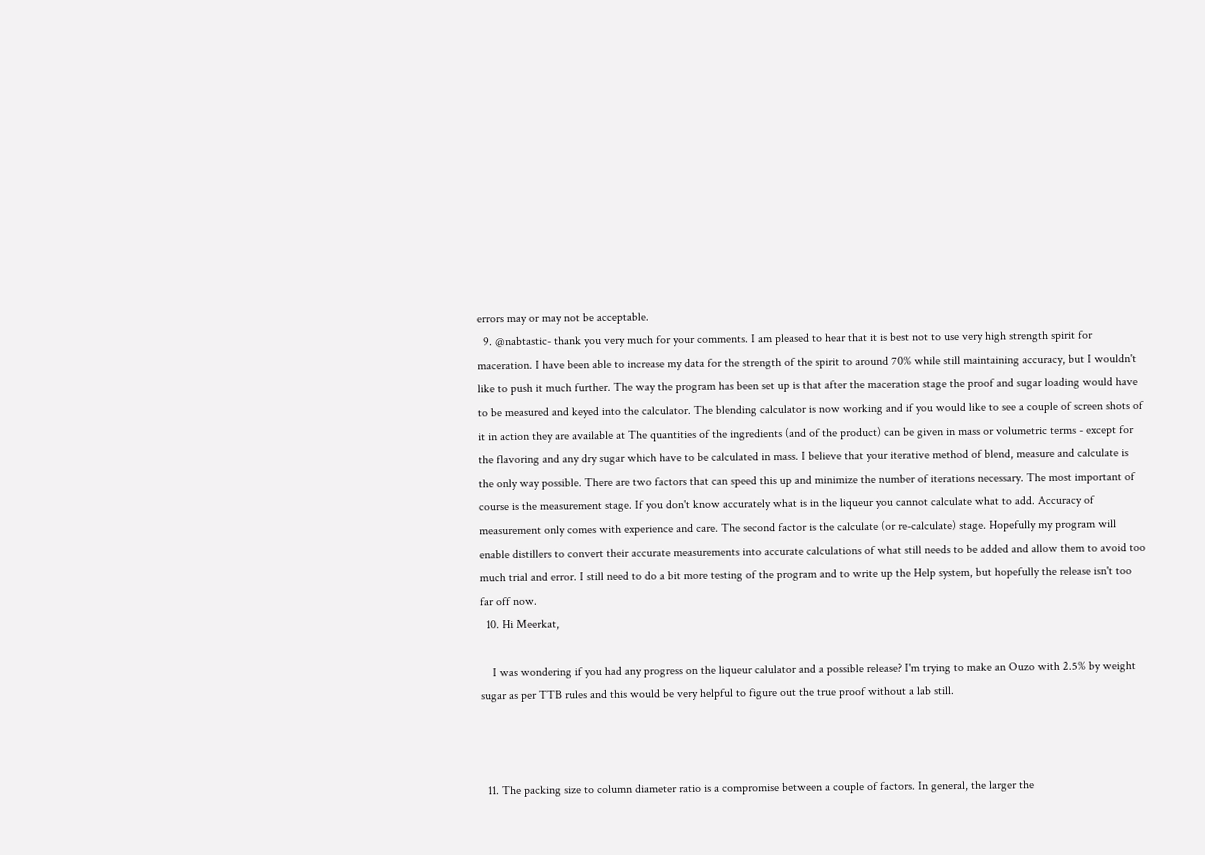errors may or may not be acceptable.
  9. @nabtastic- thank you very much for your comments. I am pleased to hear that it is best not to use very high strength spirit for maceration. I have been able to increase my data for the strength of the spirit to around 70% while still maintaining accuracy, but I wouldn't like to push it much further. The way the program has been set up is that after the maceration stage the proof and sugar loading would have to be measured and keyed into the calculator. The blending calculator is now working and if you would like to see a couple of screen shots of it in action they are available at The quantities of the ingredients (and of the product) can be given in mass or volumetric terms - except for the flavoring and any dry sugar which have to be calculated in mass. I believe that your iterative method of blend, measure and calculate is the only way possible. There are two factors that can speed this up and minimize the number of iterations necessary. The most important of course is the measurement stage. If you don't know accurately what is in the liqueur you cannot calculate what to add. Accuracy of measurement only comes with experience and care. The second factor is the calculate (or re-calculate) stage. Hopefully my program will enable distillers to convert their accurate measurements into accurate calculations of what still needs to be added and allow them to avoid too much trial and error. I still need to do a bit more testing of the program and to write up the Help system, but hopefully the release isn't too far off now.
  10. Hi Meerkat,

    I was wondering if you had any progress on the liqueur calulator and a possible release? I'm trying to make an Ouzo with 2.5% by weight sugar as per TTB rules and this would be very helpful to figure out the true proof without a lab still.



  11. The packing size to column diameter ratio is a compromise between a couple of factors. In general, the larger the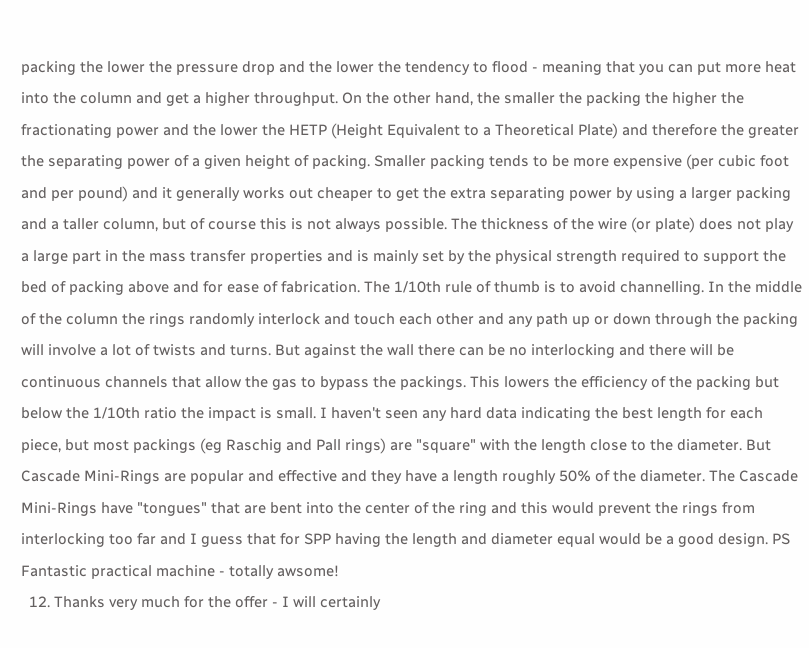packing the lower the pressure drop and the lower the tendency to flood - meaning that you can put more heat into the column and get a higher throughput. On the other hand, the smaller the packing the higher the fractionating power and the lower the HETP (Height Equivalent to a Theoretical Plate) and therefore the greater the separating power of a given height of packing. Smaller packing tends to be more expensive (per cubic foot and per pound) and it generally works out cheaper to get the extra separating power by using a larger packing and a taller column, but of course this is not always possible. The thickness of the wire (or plate) does not play a large part in the mass transfer properties and is mainly set by the physical strength required to support the bed of packing above and for ease of fabrication. The 1/10th rule of thumb is to avoid channelling. In the middle of the column the rings randomly interlock and touch each other and any path up or down through the packing will involve a lot of twists and turns. But against the wall there can be no interlocking and there will be continuous channels that allow the gas to bypass the packings. This lowers the efficiency of the packing but below the 1/10th ratio the impact is small. I haven't seen any hard data indicating the best length for each piece, but most packings (eg Raschig and Pall rings) are "square" with the length close to the diameter. But Cascade Mini-Rings are popular and effective and they have a length roughly 50% of the diameter. The Cascade Mini-Rings have "tongues" that are bent into the center of the ring and this would prevent the rings from interlocking too far and I guess that for SPP having the length and diameter equal would be a good design. PS Fantastic practical machine - totally awsome!
  12. Thanks very much for the offer - I will certainly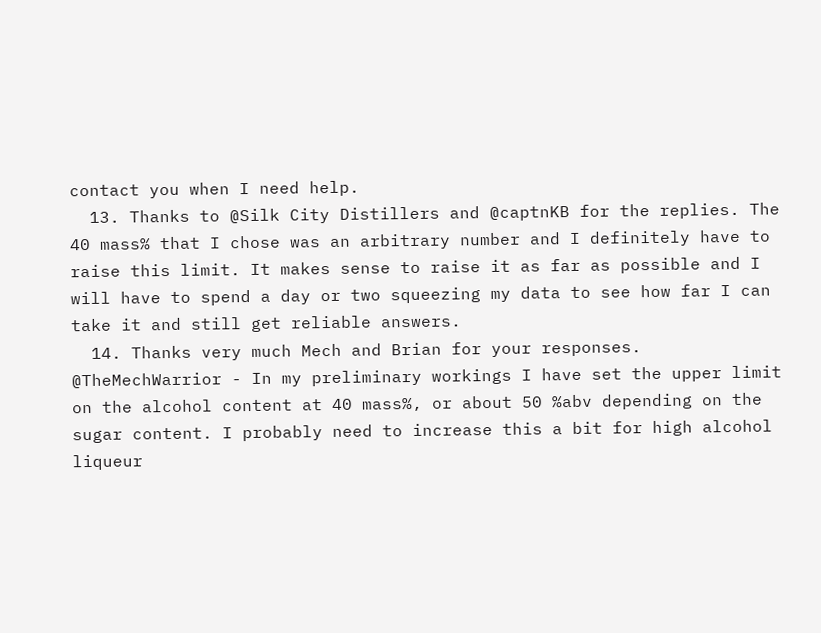contact you when I need help.
  13. Thanks to @Silk City Distillers and @captnKB for the replies. The 40 mass% that I chose was an arbitrary number and I definitely have to raise this limit. It makes sense to raise it as far as possible and I will have to spend a day or two squeezing my data to see how far I can take it and still get reliable answers.
  14. Thanks very much Mech and Brian for your responses. @TheMechWarrior - In my preliminary workings I have set the upper limit on the alcohol content at 40 mass%, or about 50 %abv depending on the sugar content. I probably need to increase this a bit for high alcohol liqueur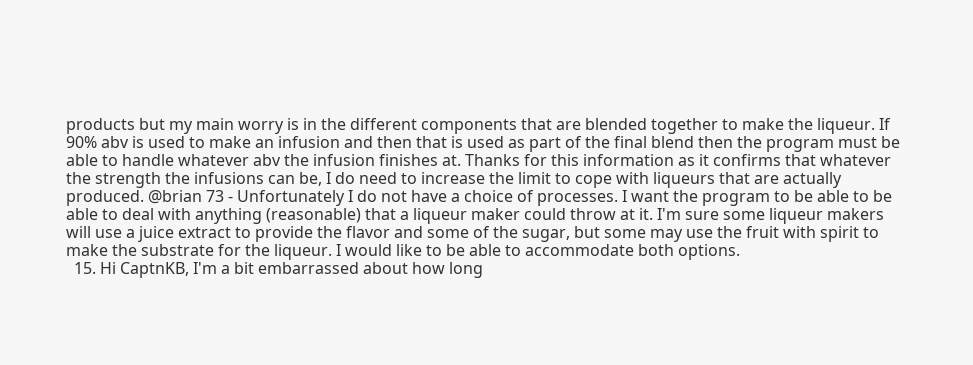products but my main worry is in the different components that are blended together to make the liqueur. If 90% abv is used to make an infusion and then that is used as part of the final blend then the program must be able to handle whatever abv the infusion finishes at. Thanks for this information as it confirms that whatever the strength the infusions can be, I do need to increase the limit to cope with liqueurs that are actually produced. @brian 73 - Unfortunately I do not have a choice of processes. I want the program to be able to be able to deal with anything (reasonable) that a liqueur maker could throw at it. I'm sure some liqueur makers will use a juice extract to provide the flavor and some of the sugar, but some may use the fruit with spirit to make the substrate for the liqueur. I would like to be able to accommodate both options.
  15. Hi CaptnKB, I'm a bit embarrassed about how long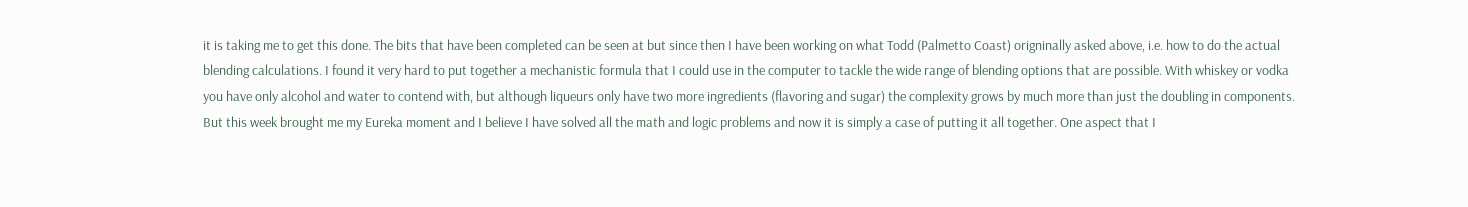it is taking me to get this done. The bits that have been completed can be seen at but since then I have been working on what Todd (Palmetto Coast) origninally asked above, i.e. how to do the actual blending calculations. I found it very hard to put together a mechanistic formula that I could use in the computer to tackle the wide range of blending options that are possible. With whiskey or vodka you have only alcohol and water to contend with, but although liqueurs only have two more ingredients (flavoring and sugar) the complexity grows by much more than just the doubling in components. But this week brought me my Eureka moment and I believe I have solved all the math and logic problems and now it is simply a case of putting it all together. One aspect that I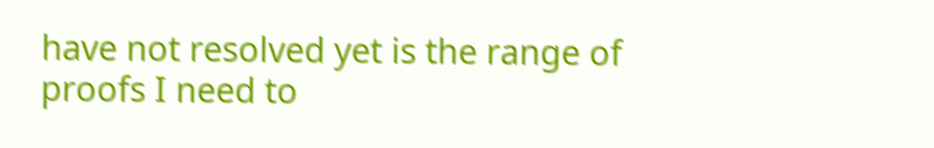have not resolved yet is the range of proofs I need to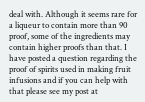deal with. Although it seems rare for a liqueur to contain more than 90 proof, some of the ingredients may contain higher proofs than that. I have posted a question regarding the proof of spirits used in making fruit infusions and if you can help with that please see my post at